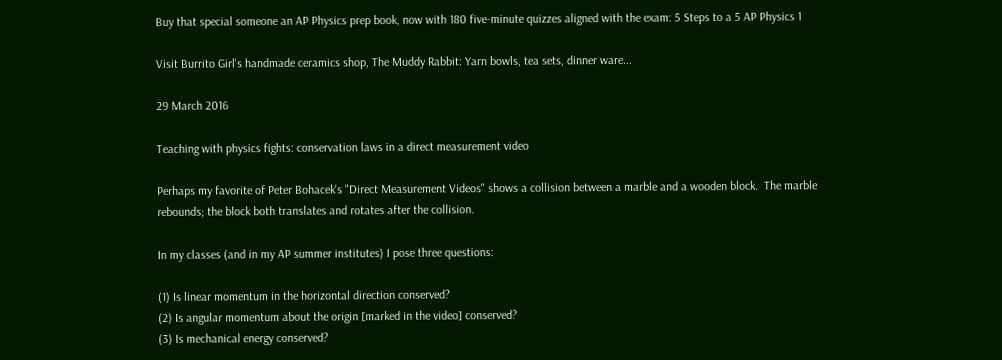Buy that special someone an AP Physics prep book, now with 180 five-minute quizzes aligned with the exam: 5 Steps to a 5 AP Physics 1

Visit Burrito Girl's handmade ceramics shop, The Muddy Rabbit: Yarn bowls, tea sets, dinner ware...

29 March 2016

Teaching with physics fights: conservation laws in a direct measurement video

Perhaps my favorite of Peter Bohacek's "Direct Measurement Videos" shows a collision between a marble and a wooden block.  The marble rebounds; the block both translates and rotates after the collision.

In my classes (and in my AP summer institutes) I pose three questions:

(1) Is linear momentum in the horizontal direction conserved?
(2) Is angular momentum about the origin [marked in the video] conserved?
(3) Is mechanical energy conserved?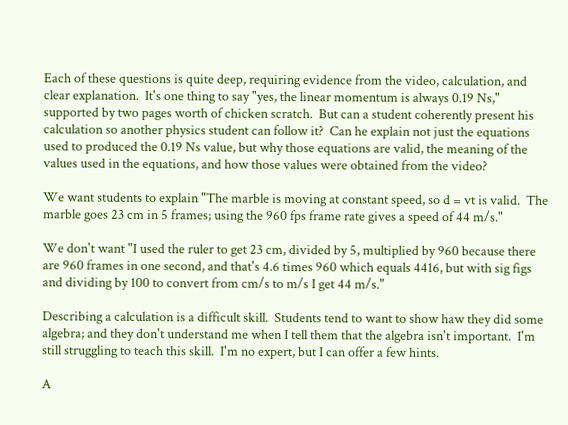Each of these questions is quite deep, requiring evidence from the video, calculation, and clear explanation.  It's one thing to say "yes, the linear momentum is always 0.19 Ns," supported by two pages worth of chicken scratch.  But can a student coherently present his calculation so another physics student can follow it?  Can he explain not just the equations used to produced the 0.19 Ns value, but why those equations are valid, the meaning of the values used in the equations, and how those values were obtained from the video?

We want students to explain "The marble is moving at constant speed, so d = vt is valid.  The marble goes 23 cm in 5 frames; using the 960 fps frame rate gives a speed of 44 m/s."

We don't want "I used the ruler to get 23 cm, divided by 5, multiplied by 960 because there are 960 frames in one second, and that's 4.6 times 960 which equals 4416, but with sig figs and dividing by 100 to convert from cm/s to m/s I get 44 m/s."

Describing a calculation is a difficult skill.  Students tend to want to show haw they did some algebra; and they don't understand me when I tell them that the algebra isn't important.  I'm still struggling to teach this skill.  I'm no expert, but I can offer a few hints.

A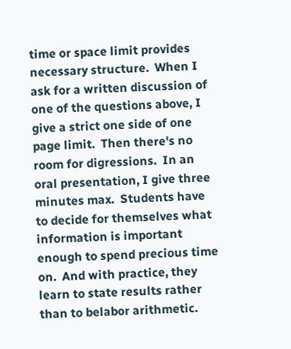time or space limit provides necessary structure.  When I ask for a written discussion of one of the questions above, I give a strict one side of one page limit.  Then there's no room for digressions.  In an oral presentation, I give three minutes max.  Students have to decide for themselves what information is important enough to spend precious time on.  And with practice, they learn to state results rather than to belabor arithmetic.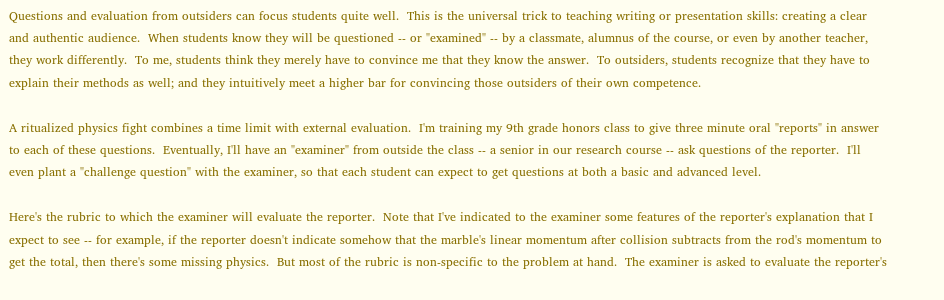Questions and evaluation from outsiders can focus students quite well.  This is the universal trick to teaching writing or presentation skills: creating a clear and authentic audience.  When students know they will be questioned -- or "examined" -- by a classmate, alumnus of the course, or even by another teacher, they work differently.  To me, students think they merely have to convince me that they know the answer.  To outsiders, students recognize that they have to explain their methods as well; and they intuitively meet a higher bar for convincing those outsiders of their own competence.

A ritualized physics fight combines a time limit with external evaluation.  I'm training my 9th grade honors class to give three minute oral "reports" in answer to each of these questions.  Eventually, I'll have an "examiner" from outside the class -- a senior in our research course -- ask questions of the reporter.  I'll even plant a "challenge question" with the examiner, so that each student can expect to get questions at both a basic and advanced level.

Here's the rubric to which the examiner will evaluate the reporter.  Note that I've indicated to the examiner some features of the reporter's explanation that I expect to see -- for example, if the reporter doesn't indicate somehow that the marble's linear momentum after collision subtracts from the rod's momentum to get the total, then there's some missing physics.  But most of the rubric is non-specific to the problem at hand.  The examiner is asked to evaluate the reporter's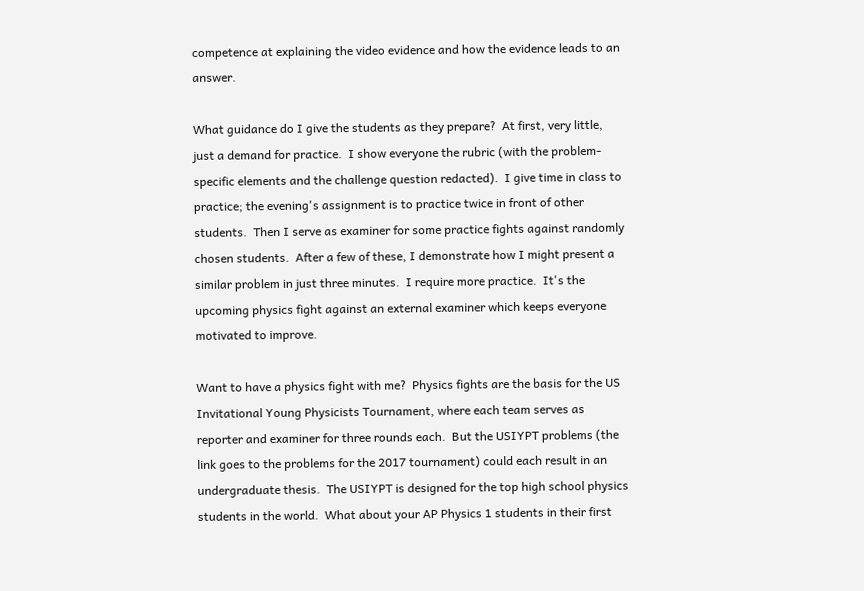competence at explaining the video evidence and how the evidence leads to an answer.

What guidance do I give the students as they prepare?  At first, very little, just a demand for practice.  I show everyone the rubric (with the problem-specific elements and the challenge question redacted).  I give time in class to practice; the evening's assignment is to practice twice in front of other students.  Then I serve as examiner for some practice fights against randomly chosen students.  After a few of these, I demonstrate how I might present a similar problem in just three minutes.  I require more practice.  It's the upcoming physics fight against an external examiner which keeps everyone motivated to improve.

Want to have a physics fight with me?  Physics fights are the basis for the US Invitational Young Physicists Tournament, where each team serves as reporter and examiner for three rounds each.  But the USIYPT problems (the link goes to the problems for the 2017 tournament) could each result in an undergraduate thesis.  The USIYPT is designed for the top high school physics students in the world.  What about your AP Physics 1 students in their first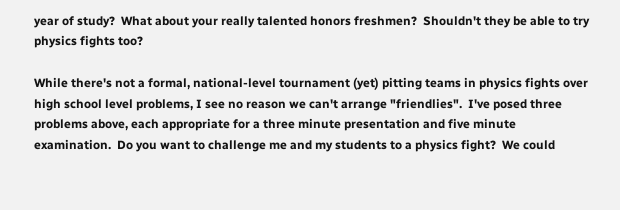year of study?  What about your really talented honors freshmen?  Shouldn't they be able to try physics fights too?

While there's not a formal, national-level tournament (yet) pitting teams in physics fights over high school level problems, I see no reason we can't arrange "friendlies".  I've posed three problems above, each appropriate for a three minute presentation and five minute examination.  Do you want to challenge me and my students to a physics fight?  We could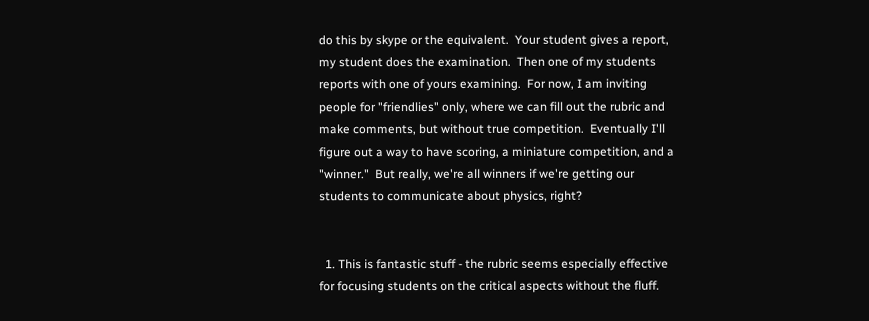do this by skype or the equivalent.  Your student gives a report, my student does the examination.  Then one of my students reports with one of yours examining.  For now, I am inviting people for "friendlies" only, where we can fill out the rubric and make comments, but without true competition.  Eventually I'll figure out a way to have scoring, a miniature competition, and a "winner."  But really, we're all winners if we're getting our students to communicate about physics, right?


  1. This is fantastic stuff - the rubric seems especially effective for focusing students on the critical aspects without the fluff.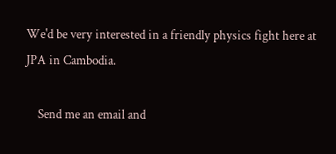We'd be very interested in a friendly physics fight here at JPA in Cambodia.

    Send me an email and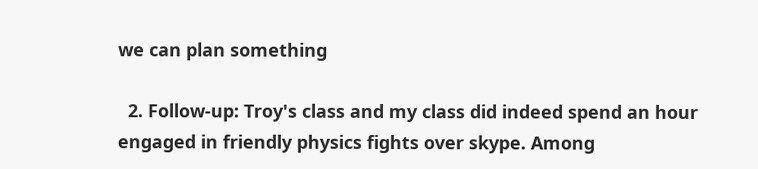we can plan something

  2. Follow-up: Troy's class and my class did indeed spend an hour engaged in friendly physics fights over skype. Among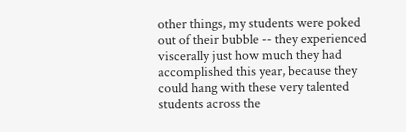other things, my students were poked out of their bubble -- they experienced viscerally just how much they had accomplished this year, because they could hang with these very talented students across the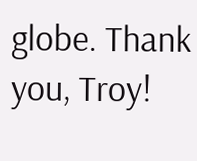globe. Thank you, Troy!